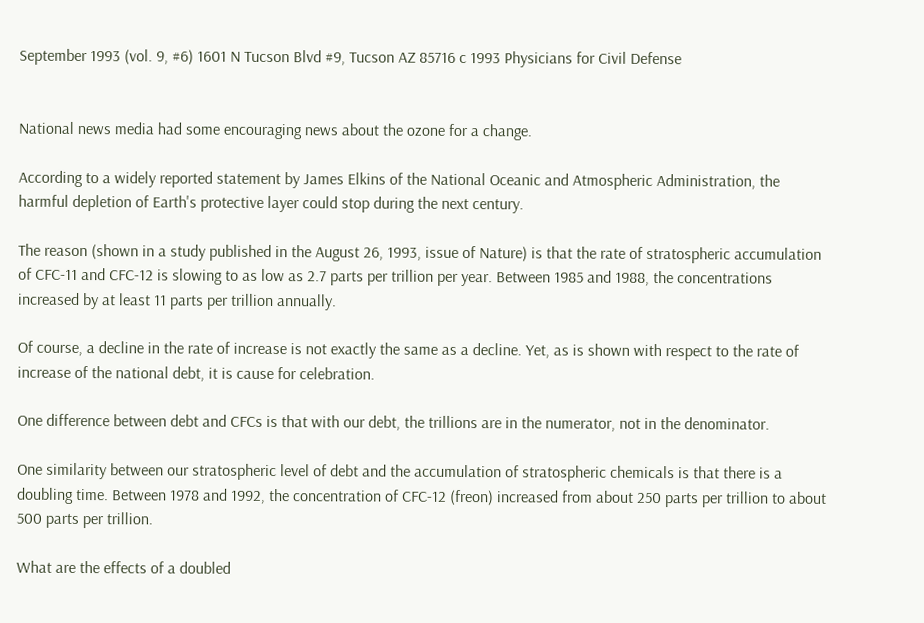September 1993 (vol. 9, #6) 1601 N Tucson Blvd #9, Tucson AZ 85716 c 1993 Physicians for Civil Defense


National news media had some encouraging news about the ozone for a change.

According to a widely reported statement by James Elkins of the National Oceanic and Atmospheric Administration, the harmful depletion of Earth's protective layer could stop during the next century.

The reason (shown in a study published in the August 26, 1993, issue of Nature) is that the rate of stratospheric accumulation of CFC-11 and CFC-12 is slowing to as low as 2.7 parts per trillion per year. Between 1985 and 1988, the concentrations increased by at least 11 parts per trillion annually.

Of course, a decline in the rate of increase is not exactly the same as a decline. Yet, as is shown with respect to the rate of increase of the national debt, it is cause for celebration.

One difference between debt and CFCs is that with our debt, the trillions are in the numerator, not in the denominator.

One similarity between our stratospheric level of debt and the accumulation of stratospheric chemicals is that there is a doubling time. Between 1978 and 1992, the concentration of CFC-12 (freon) increased from about 250 parts per trillion to about 500 parts per trillion.

What are the effects of a doubled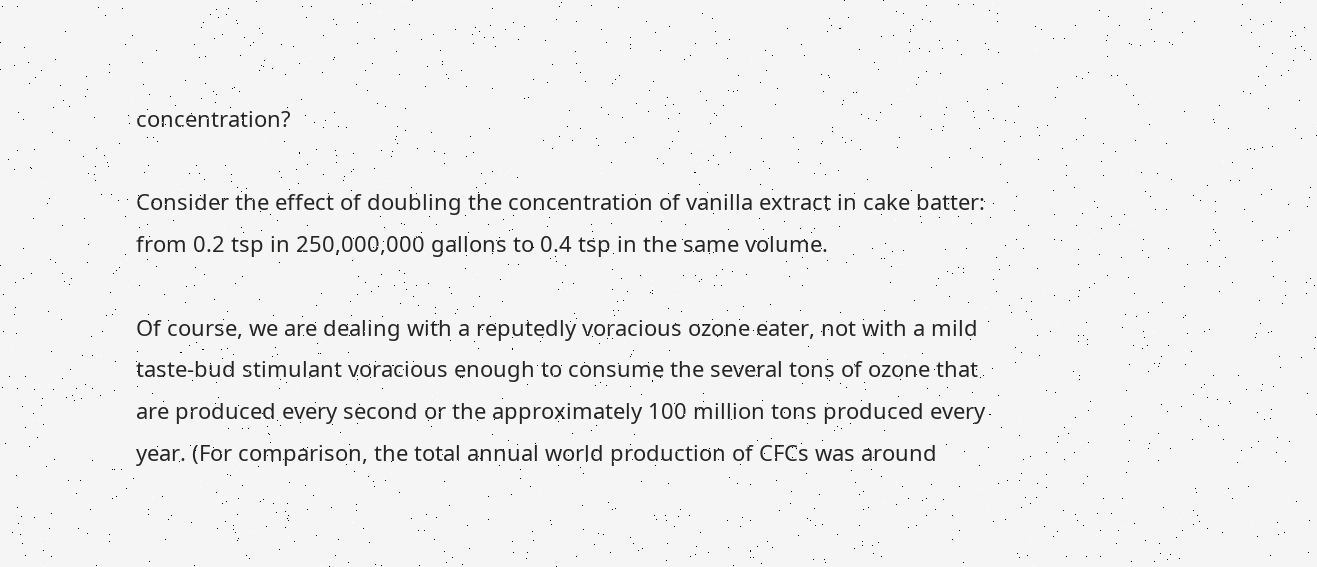concentration?

Consider the effect of doubling the concentration of vanilla extract in cake batter: from 0.2 tsp in 250,000,000 gallons to 0.4 tsp in the same volume.

Of course, we are dealing with a reputedly voracious ozone eater, not with a mild taste-bud stimulant voracious enough to consume the several tons of ozone that are produced every second or the approximately 100 million tons produced every year. (For comparison, the total annual world production of CFCs was around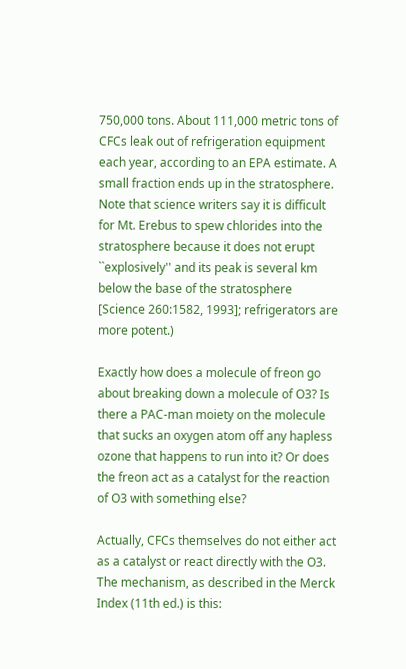750,000 tons. About 111,000 metric tons of CFCs leak out of refrigeration equipment each year, according to an EPA estimate. A small fraction ends up in the stratosphere. Note that science writers say it is difficult for Mt. Erebus to spew chlorides into the stratosphere because it does not erupt ``explosively'' and its peak is several km below the base of the stratosphere [Science 260:1582, 1993]; refrigerators are more potent.)

Exactly how does a molecule of freon go about breaking down a molecule of O3? Is there a PAC-man moiety on the molecule that sucks an oxygen atom off any hapless ozone that happens to run into it? Or does the freon act as a catalyst for the reaction of O3 with something else?

Actually, CFCs themselves do not either act as a catalyst or react directly with the O3. The mechanism, as described in the Merck Index (11th ed.) is this: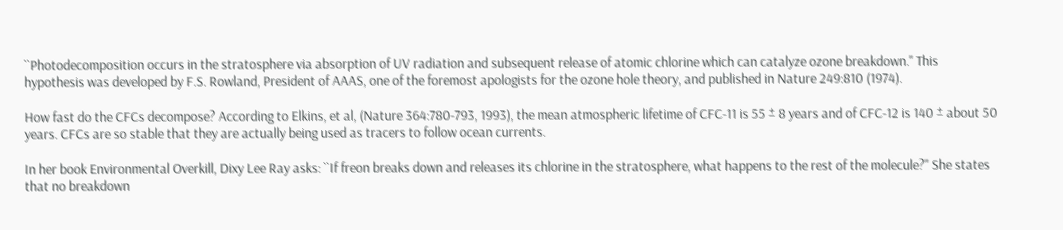``Photodecomposition occurs in the stratosphere via absorption of UV radiation and subsequent release of atomic chlorine which can catalyze ozone breakdown.'' This hypothesis was developed by F.S. Rowland, President of AAAS, one of the foremost apologists for the ozone hole theory, and published in Nature 249:810 (1974).

How fast do the CFCs decompose? According to Elkins, et al, (Nature 364:780-793, 1993), the mean atmospheric lifetime of CFC-11 is 55 ± 8 years and of CFC-12 is 140 ± about 50 years. CFCs are so stable that they are actually being used as tracers to follow ocean currents.

In her book Environmental Overkill, Dixy Lee Ray asks: ``If freon breaks down and releases its chlorine in the stratosphere, what happens to the rest of the molecule?'' She states that no breakdown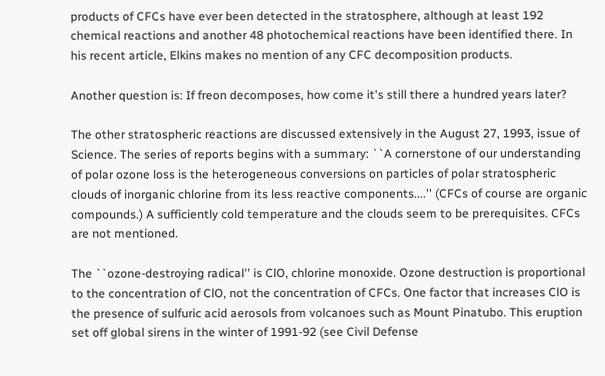products of CFCs have ever been detected in the stratosphere, although at least 192 chemical reactions and another 48 photochemical reactions have been identified there. In his recent article, Elkins makes no mention of any CFC decomposition products.

Another question is: If freon decomposes, how come it's still there a hundred years later?

The other stratospheric reactions are discussed extensively in the August 27, 1993, issue of Science. The series of reports begins with a summary: ``A cornerstone of our understanding of polar ozone loss is the heterogeneous conversions on particles of polar stratospheric clouds of inorganic chlorine from its less reactive components....'' (CFCs of course are organic compounds.) A sufficiently cold temperature and the clouds seem to be prerequisites. CFCs are not mentioned.

The ``ozone-destroying radical'' is ClO, chlorine monoxide. Ozone destruction is proportional to the concentration of ClO, not the concentration of CFCs. One factor that increases ClO is the presence of sulfuric acid aerosols from volcanoes such as Mount Pinatubo. This eruption set off global sirens in the winter of 1991-92 (see Civil Defense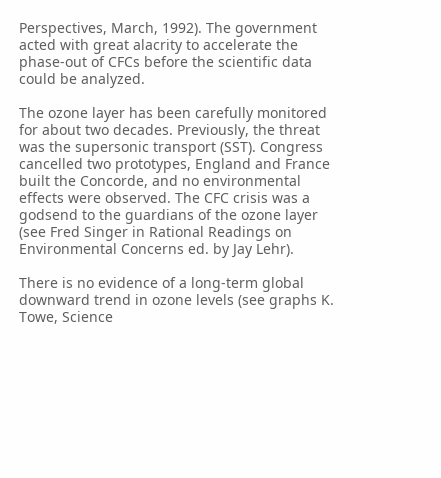Perspectives, March, 1992). The government acted with great alacrity to accelerate the phase-out of CFCs before the scientific data could be analyzed.

The ozone layer has been carefully monitored for about two decades. Previously, the threat was the supersonic transport (SST). Congress cancelled two prototypes, England and France built the Concorde, and no environmental effects were observed. The CFC crisis was a godsend to the guardians of the ozone layer (see Fred Singer in Rational Readings on Environmental Concerns ed. by Jay Lehr).

There is no evidence of a long-term global downward trend in ozone levels (see graphs K. Towe, Science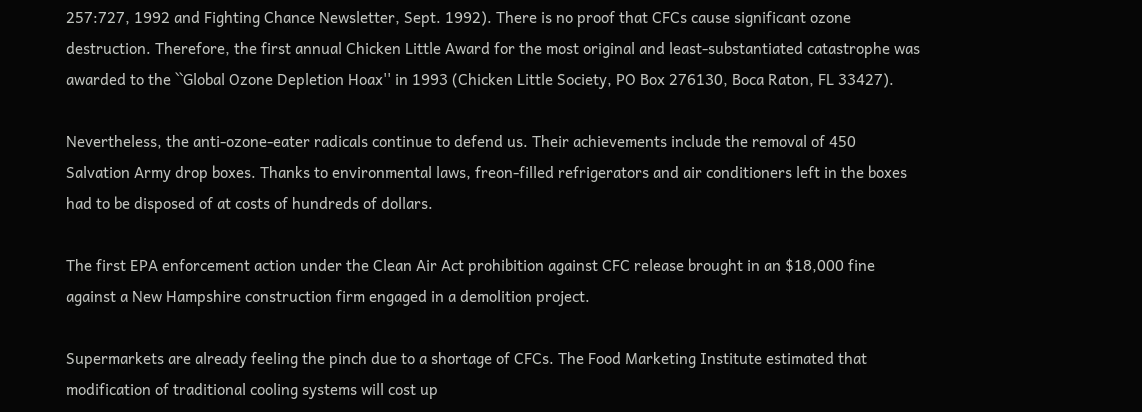257:727, 1992 and Fighting Chance Newsletter, Sept. 1992). There is no proof that CFCs cause significant ozone destruction. Therefore, the first annual Chicken Little Award for the most original and least-substantiated catastrophe was awarded to the ``Global Ozone Depletion Hoax'' in 1993 (Chicken Little Society, PO Box 276130, Boca Raton, FL 33427).

Nevertheless, the anti-ozone-eater radicals continue to defend us. Their achievements include the removal of 450 Salvation Army drop boxes. Thanks to environmental laws, freon-filled refrigerators and air conditioners left in the boxes had to be disposed of at costs of hundreds of dollars.

The first EPA enforcement action under the Clean Air Act prohibition against CFC release brought in an $18,000 fine against a New Hampshire construction firm engaged in a demolition project.

Supermarkets are already feeling the pinch due to a shortage of CFCs. The Food Marketing Institute estimated that modification of traditional cooling systems will cost up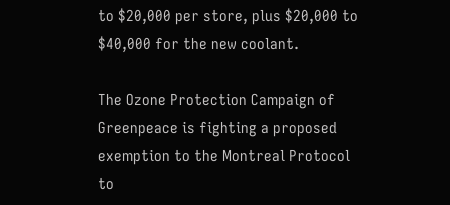to $20,000 per store, plus $20,000 to $40,000 for the new coolant.

The Ozone Protection Campaign of Greenpeace is fighting a proposed exemption to the Montreal Protocol to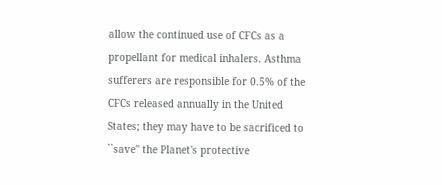allow the continued use of CFCs as a propellant for medical inhalers. Asthma sufferers are responsible for 0.5% of the CFCs released annually in the United States; they may have to be sacrificed to ``save'' the Planet's protective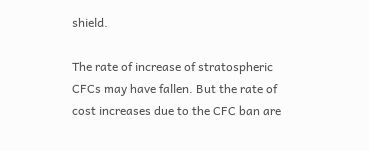shield.

The rate of increase of stratospheric CFCs may have fallen. But the rate of cost increases due to the CFC ban are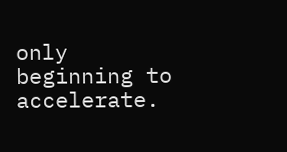only beginning to accelerate.